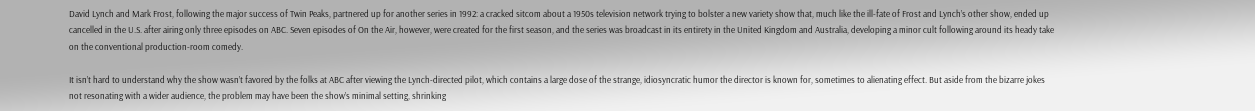David Lynch and Mark Frost, following the major success of Twin Peaks, partnered up for another series in 1992: a cracked sitcom about a 1950s television network trying to bolster a new variety show that, much like the ill-fate of Frost and Lynch’s other show, ended up cancelled in the U.S. after airing only three episodes on ABC. Seven episodes of On the Air, however, were created for the first season, and the series was broadcast in its entirety in the United Kingdom and Australia, developing a minor cult following around its heady take on the conventional production-room comedy.

It isn’t hard to understand why the show wasn’t favored by the folks at ABC after viewing the Lynch-directed pilot, which contains a large dose of the strange, idiosyncratic humor the director is known for, sometimes to alienating effect. But aside from the bizarre jokes not resonating with a wider audience, the problem may have been the show’s minimal setting, shrinking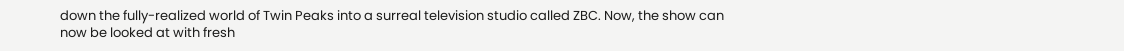down the fully-realized world of Twin Peaks into a surreal television studio called ZBC. Now, the show can now be looked at with fresh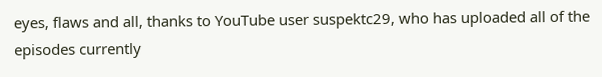eyes, flaws and all, thanks to YouTube user suspektc29, who has uploaded all of the episodes currently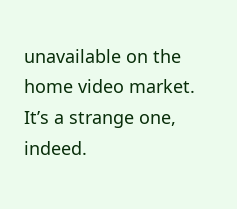unavailable on the home video market. It’s a strange one, indeed.